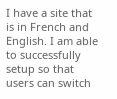I have a site that is in French and English. I am able to successfully setup so that users can switch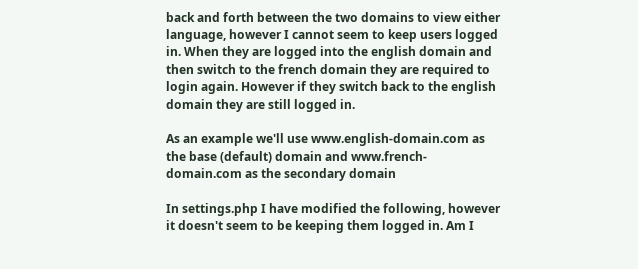back and forth between the two domains to view either language, however I cannot seem to keep users logged in. When they are logged into the english domain and then switch to the french domain they are required to login again. However if they switch back to the english domain they are still logged in.

As an example we'll use www.english-domain.com as the base (default) domain and www.french-domain.com as the secondary domain

In settings.php I have modified the following, however it doesn't seem to be keeping them logged in. Am I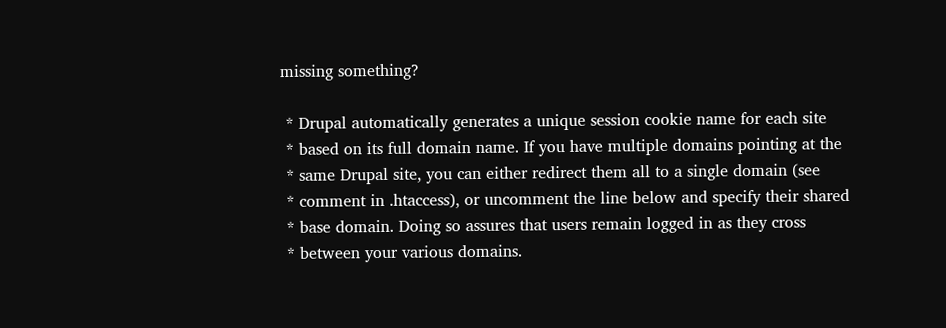missing something?

 * Drupal automatically generates a unique session cookie name for each site
 * based on its full domain name. If you have multiple domains pointing at the
 * same Drupal site, you can either redirect them all to a single domain (see
 * comment in .htaccess), or uncomment the line below and specify their shared
 * base domain. Doing so assures that users remain logged in as they cross
 * between your various domains.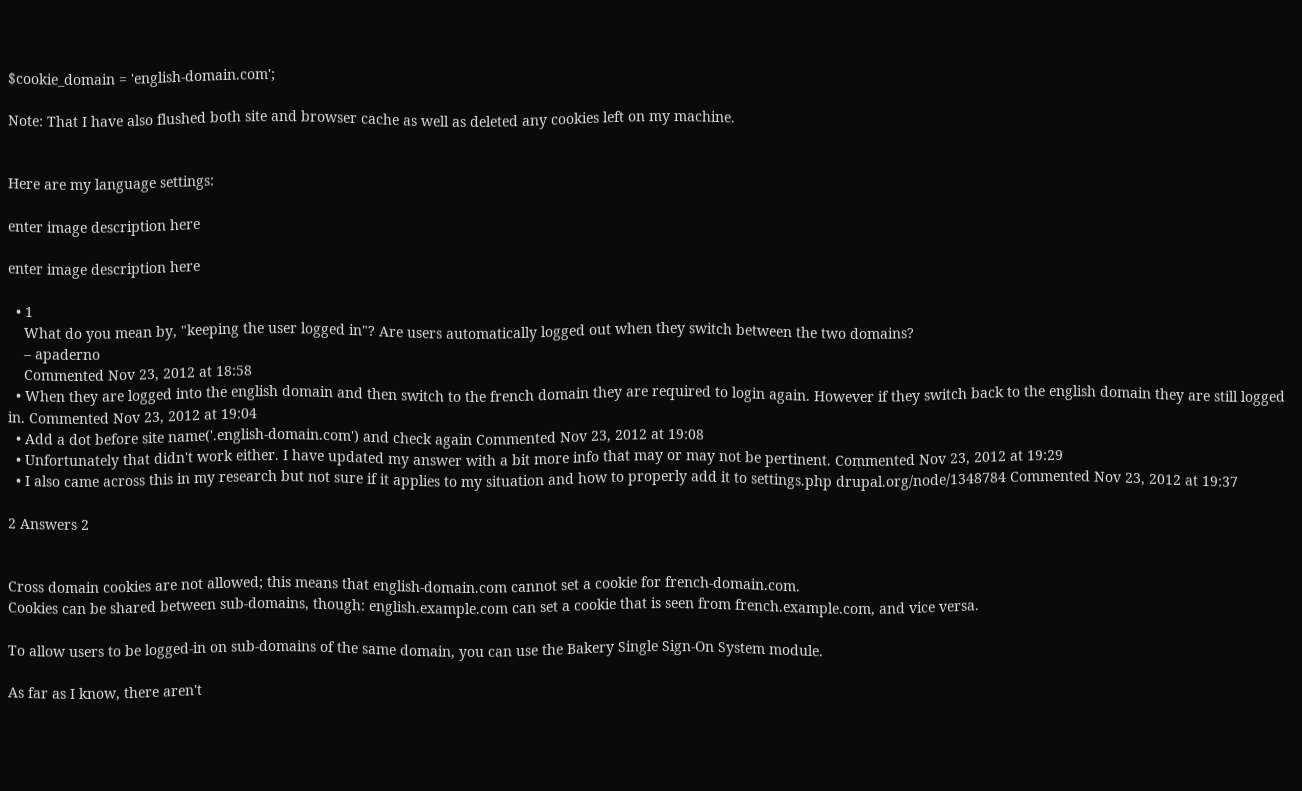$cookie_domain = 'english-domain.com';

Note: That I have also flushed both site and browser cache as well as deleted any cookies left on my machine.


Here are my language settings:

enter image description here

enter image description here

  • 1
    What do you mean by, "keeping the user logged in"? Are users automatically logged out when they switch between the two domains?
    – apaderno
    Commented Nov 23, 2012 at 18:58
  • When they are logged into the english domain and then switch to the french domain they are required to login again. However if they switch back to the english domain they are still logged in. Commented Nov 23, 2012 at 19:04
  • Add a dot before site name('.english-domain.com') and check again Commented Nov 23, 2012 at 19:08
  • Unfortunately that didn't work either. I have updated my answer with a bit more info that may or may not be pertinent. Commented Nov 23, 2012 at 19:29
  • I also came across this in my research but not sure if it applies to my situation and how to properly add it to settings.php drupal.org/node/1348784 Commented Nov 23, 2012 at 19:37

2 Answers 2


Cross domain cookies are not allowed; this means that english-domain.com cannot set a cookie for french-domain.com.
Cookies can be shared between sub-domains, though: english.example.com can set a cookie that is seen from french.example.com, and vice versa.

To allow users to be logged-in on sub-domains of the same domain, you can use the Bakery Single Sign-On System module.

As far as I know, there aren't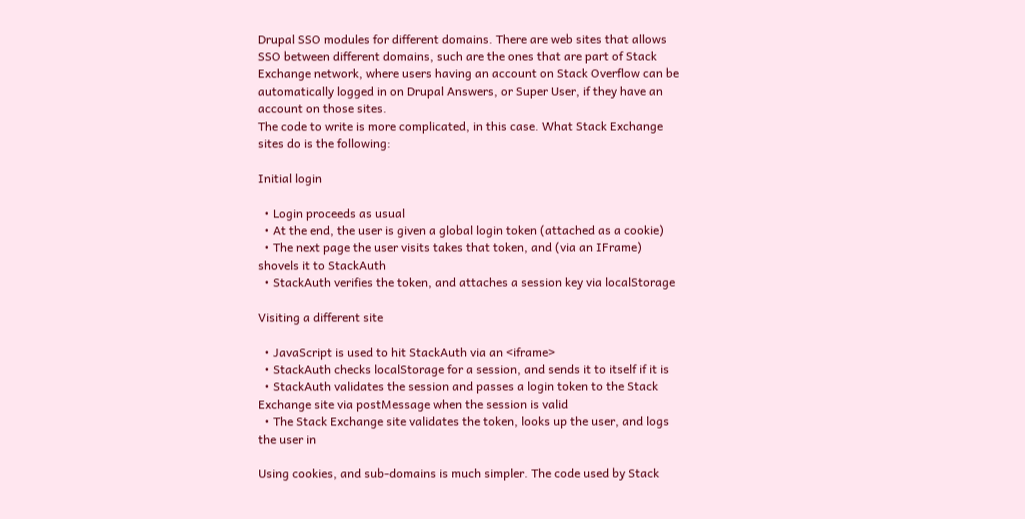Drupal SSO modules for different domains. There are web sites that allows SSO between different domains, such are the ones that are part of Stack Exchange network, where users having an account on Stack Overflow can be automatically logged in on Drupal Answers, or Super User, if they have an account on those sites.
The code to write is more complicated, in this case. What Stack Exchange sites do is the following:

Initial login

  • Login proceeds as usual
  • At the end, the user is given a global login token (attached as a cookie)
  • The next page the user visits takes that token, and (via an IFrame) shovels it to StackAuth
  • StackAuth verifies the token, and attaches a session key via localStorage

Visiting a different site

  • JavaScript is used to hit StackAuth via an <iframe>
  • StackAuth checks localStorage for a session, and sends it to itself if it is
  • StackAuth validates the session and passes a login token to the Stack Exchange site via postMessage when the session is valid
  • The Stack Exchange site validates the token, looks up the user, and logs the user in

Using cookies, and sub-domains is much simpler. The code used by Stack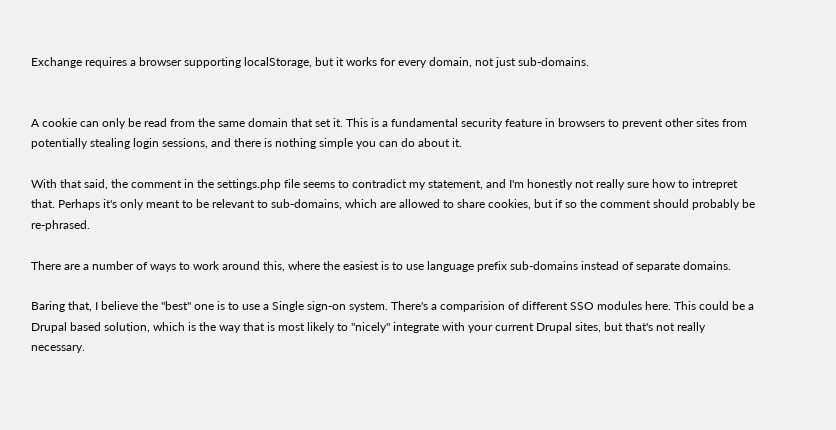Exchange requires a browser supporting localStorage, but it works for every domain, not just sub-domains.


A cookie can only be read from the same domain that set it. This is a fundamental security feature in browsers to prevent other sites from potentially stealing login sessions, and there is nothing simple you can do about it.

With that said, the comment in the settings.php file seems to contradict my statement, and I'm honestly not really sure how to intrepret that. Perhaps it's only meant to be relevant to sub-domains, which are allowed to share cookies, but if so the comment should probably be re-phrased.

There are a number of ways to work around this, where the easiest is to use language prefix sub-domains instead of separate domains.

Baring that, I believe the "best" one is to use a Single sign-on system. There's a comparision of different SSO modules here. This could be a Drupal based solution, which is the way that is most likely to "nicely" integrate with your current Drupal sites, but that's not really necessary.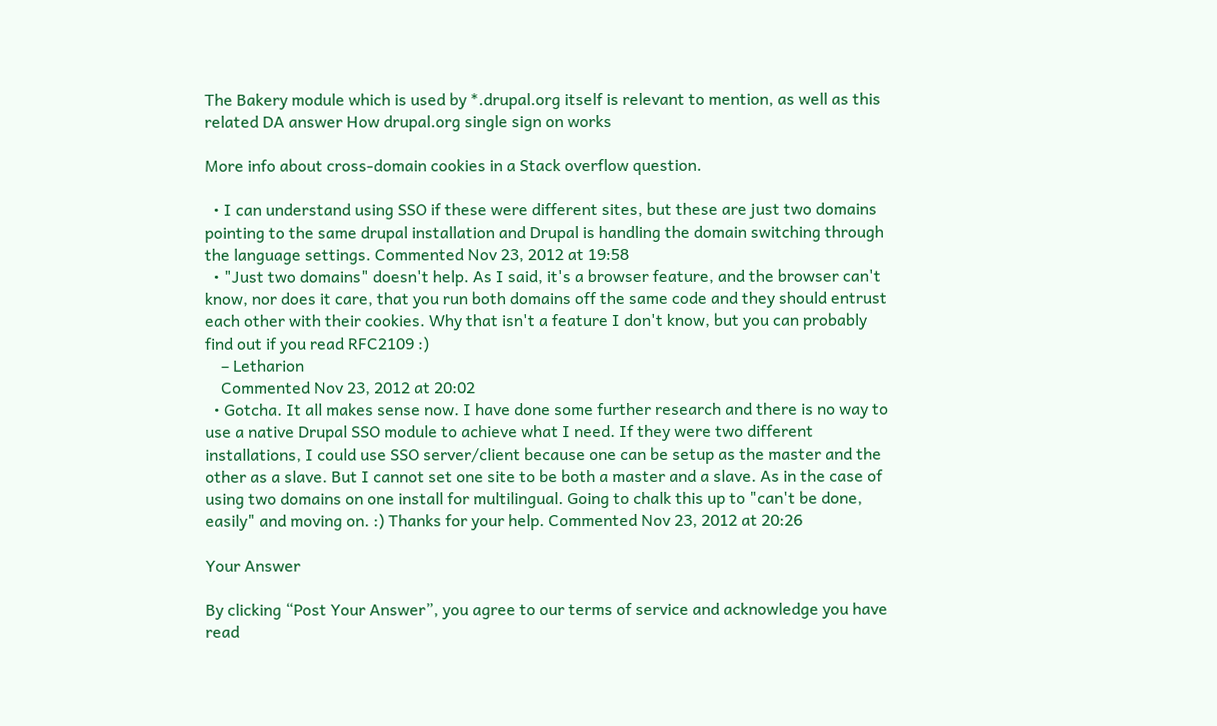The Bakery module which is used by *.drupal.org itself is relevant to mention, as well as this related DA answer How drupal.org single sign on works

More info about cross-domain cookies in a Stack overflow question.

  • I can understand using SSO if these were different sites, but these are just two domains pointing to the same drupal installation and Drupal is handling the domain switching through the language settings. Commented Nov 23, 2012 at 19:58
  • "Just two domains" doesn't help. As I said, it's a browser feature, and the browser can't know, nor does it care, that you run both domains off the same code and they should entrust each other with their cookies. Why that isn't a feature I don't know, but you can probably find out if you read RFC2109 :)
    – Letharion
    Commented Nov 23, 2012 at 20:02
  • Gotcha. It all makes sense now. I have done some further research and there is no way to use a native Drupal SSO module to achieve what I need. If they were two different installations, I could use SSO server/client because one can be setup as the master and the other as a slave. But I cannot set one site to be both a master and a slave. As in the case of using two domains on one install for multilingual. Going to chalk this up to "can't be done, easily" and moving on. :) Thanks for your help. Commented Nov 23, 2012 at 20:26

Your Answer

By clicking “Post Your Answer”, you agree to our terms of service and acknowledge you have read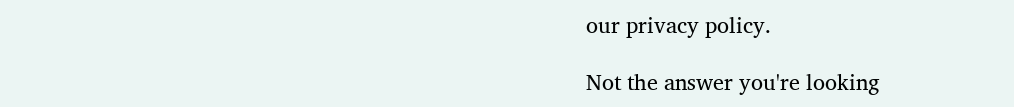our privacy policy.

Not the answer you're looking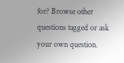for? Browse other questions tagged or ask your own question.